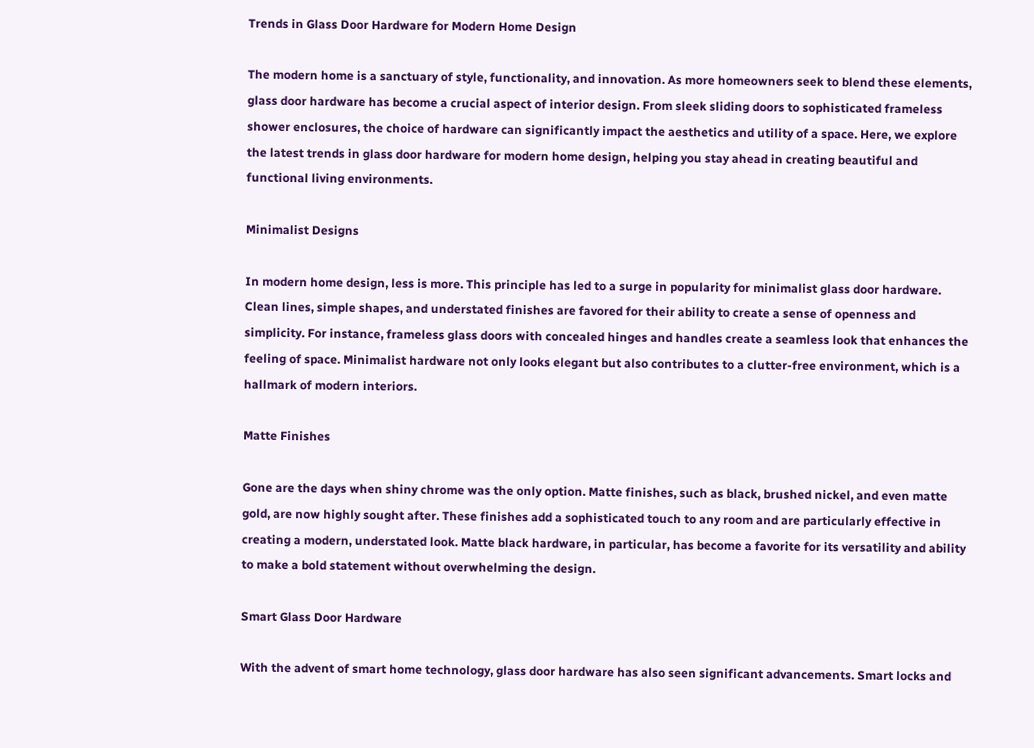Trends in Glass Door Hardware for Modern Home Design

The modern home is a sanctuary of style, functionality, and innovation. As more homeowners seek to blend these elements, glass door hardware has become a crucial aspect of interior design. From sleek sliding doors to sophisticated frameless shower enclosures, the choice of hardware can significantly impact the aesthetics and utility of a space. Here, we explore the latest trends in glass door hardware for modern home design, helping you stay ahead in creating beautiful and functional living environments.

Minimalist Designs

In modern home design, less is more. This principle has led to a surge in popularity for minimalist glass door hardware. Clean lines, simple shapes, and understated finishes are favored for their ability to create a sense of openness and simplicity. For instance, frameless glass doors with concealed hinges and handles create a seamless look that enhances the feeling of space. Minimalist hardware not only looks elegant but also contributes to a clutter-free environment, which is a hallmark of modern interiors.

Matte Finishes

Gone are the days when shiny chrome was the only option. Matte finishes, such as black, brushed nickel, and even matte gold, are now highly sought after. These finishes add a sophisticated touch to any room and are particularly effective in creating a modern, understated look. Matte black hardware, in particular, has become a favorite for its versatility and ability to make a bold statement without overwhelming the design.

Smart Glass Door Hardware

With the advent of smart home technology, glass door hardware has also seen significant advancements. Smart locks and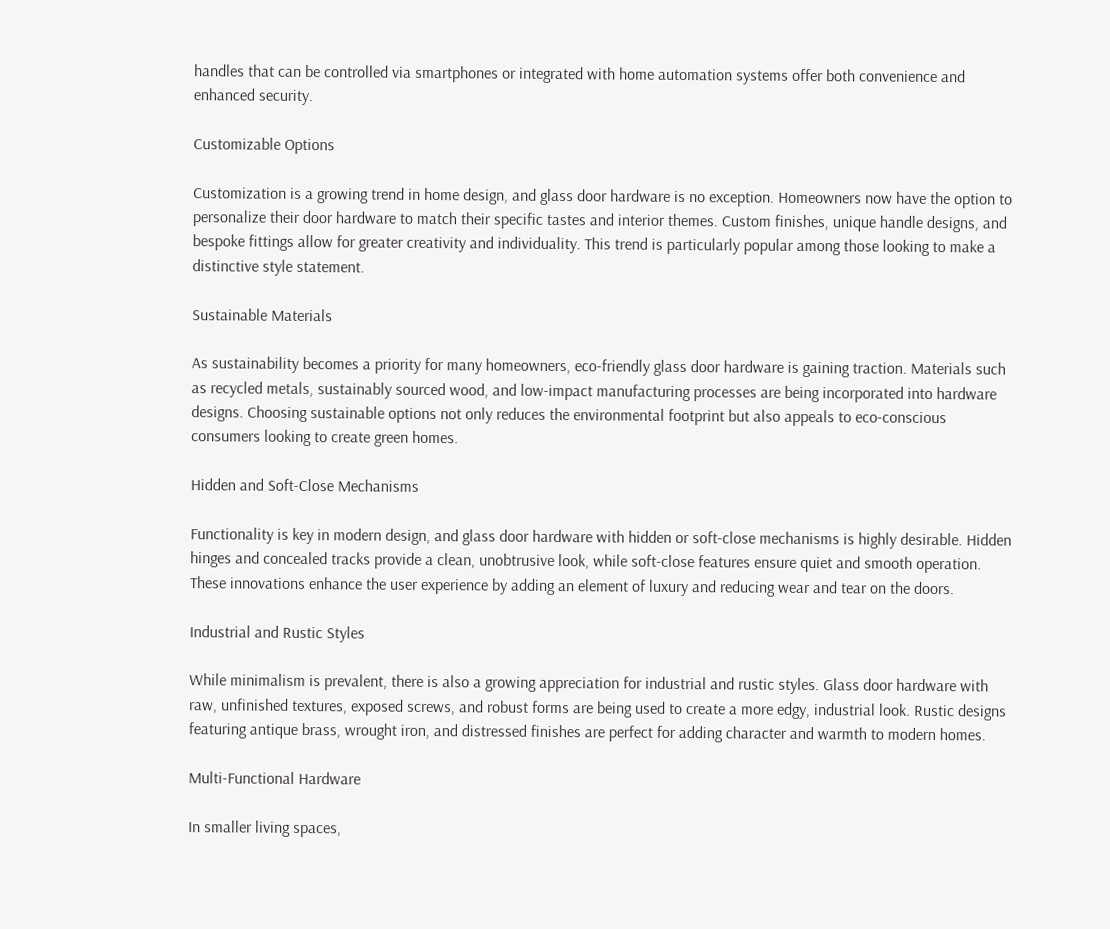handles that can be controlled via smartphones or integrated with home automation systems offer both convenience and enhanced security.

Customizable Options

Customization is a growing trend in home design, and glass door hardware is no exception. Homeowners now have the option to personalize their door hardware to match their specific tastes and interior themes. Custom finishes, unique handle designs, and bespoke fittings allow for greater creativity and individuality. This trend is particularly popular among those looking to make a distinctive style statement.

Sustainable Materials

As sustainability becomes a priority for many homeowners, eco-friendly glass door hardware is gaining traction. Materials such as recycled metals, sustainably sourced wood, and low-impact manufacturing processes are being incorporated into hardware designs. Choosing sustainable options not only reduces the environmental footprint but also appeals to eco-conscious consumers looking to create green homes.

Hidden and Soft-Close Mechanisms

Functionality is key in modern design, and glass door hardware with hidden or soft-close mechanisms is highly desirable. Hidden hinges and concealed tracks provide a clean, unobtrusive look, while soft-close features ensure quiet and smooth operation. These innovations enhance the user experience by adding an element of luxury and reducing wear and tear on the doors.

Industrial and Rustic Styles

While minimalism is prevalent, there is also a growing appreciation for industrial and rustic styles. Glass door hardware with raw, unfinished textures, exposed screws, and robust forms are being used to create a more edgy, industrial look. Rustic designs featuring antique brass, wrought iron, and distressed finishes are perfect for adding character and warmth to modern homes.

Multi-Functional Hardware

In smaller living spaces,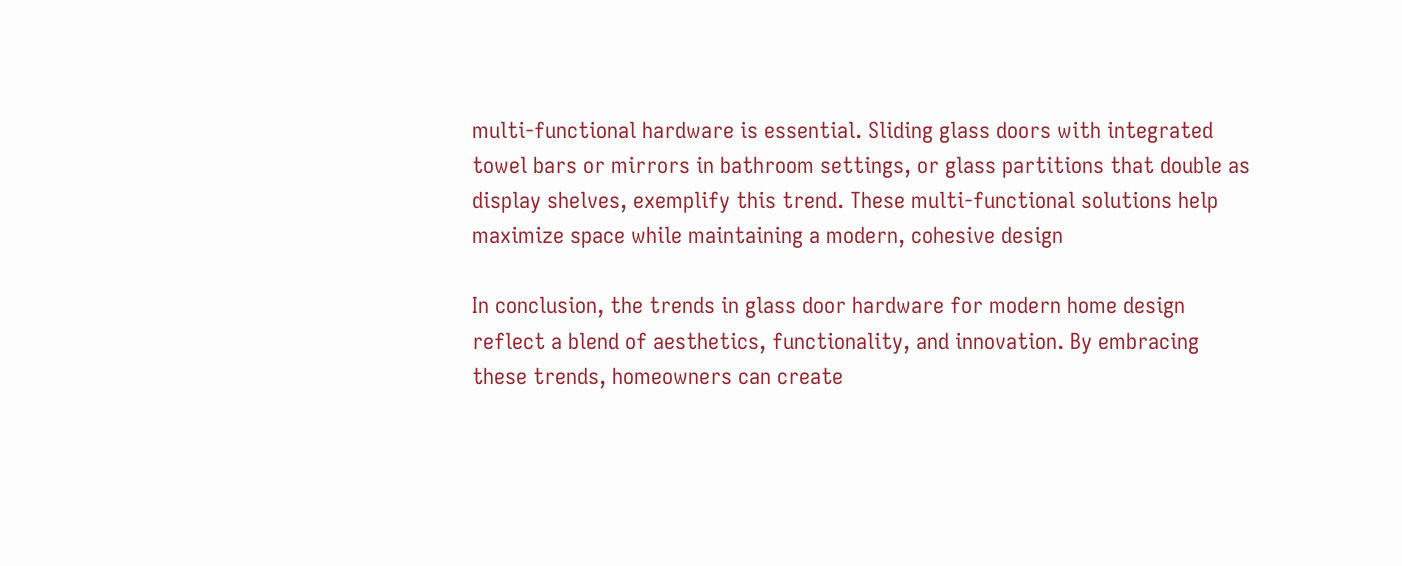multi-functional hardware is essential. Sliding glass doors with integrated towel bars or mirrors in bathroom settings, or glass partitions that double as display shelves, exemplify this trend. These multi-functional solutions help maximize space while maintaining a modern, cohesive design

In conclusion, the trends in glass door hardware for modern home design reflect a blend of aesthetics, functionality, and innovation. By embracing these trends, homeowners can create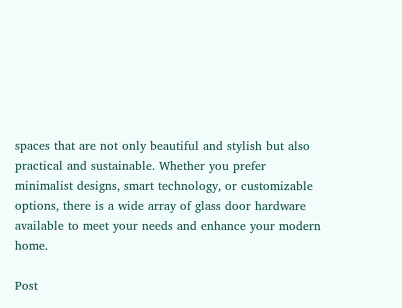spaces that are not only beautiful and stylish but also practical and sustainable. Whether you prefer minimalist designs, smart technology, or customizable options, there is a wide array of glass door hardware available to meet your needs and enhance your modern home.

Post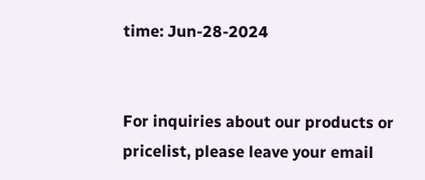time: Jun-28-2024


For inquiries about our products or pricelist, please leave your email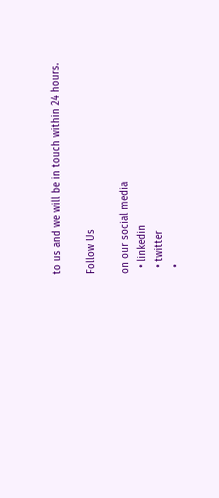to us and we will be in touch within 24 hours.

Follow Us

on our social media
  • linkedin
  • twitter
  •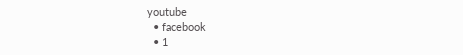youtube
  • facebook
  • 1